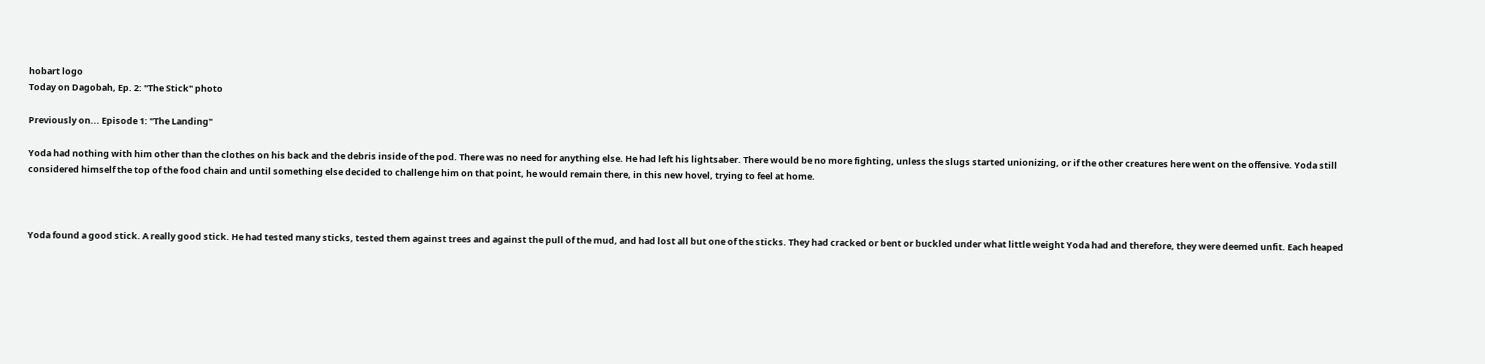hobart logo
Today on Dagobah, Ep. 2: "The Stick" photo

Previously on... Episode 1: "The Landing"

Yoda had nothing with him other than the clothes on his back and the debris inside of the pod. There was no need for anything else. He had left his lightsaber. There would be no more fighting, unless the slugs started unionizing, or if the other creatures here went on the offensive. Yoda still considered himself the top of the food chain and until something else decided to challenge him on that point, he would remain there, in this new hovel, trying to feel at home.



Yoda found a good stick. A really good stick. He had tested many sticks, tested them against trees and against the pull of the mud, and had lost all but one of the sticks. They had cracked or bent or buckled under what little weight Yoda had and therefore, they were deemed unfit. Each heaped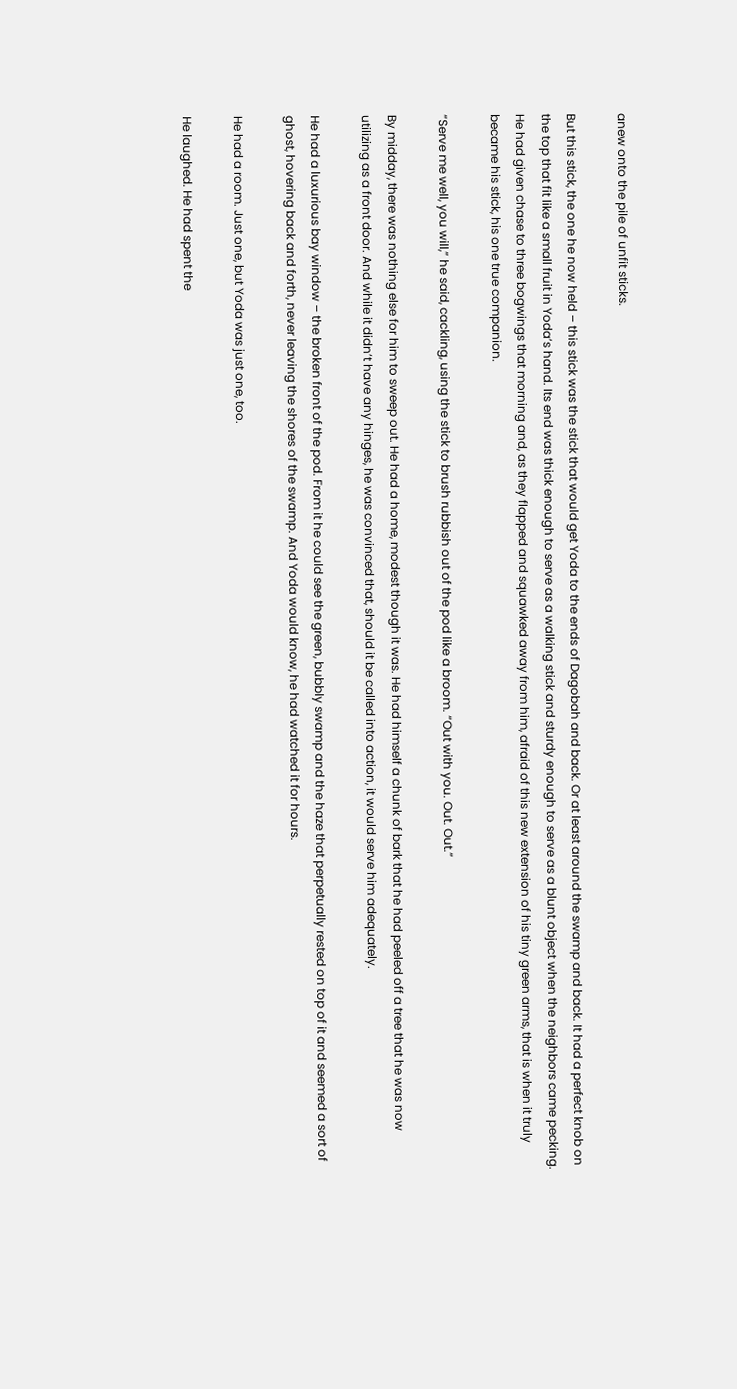anew onto the pile of unfit sticks.

But this stick, the one he now held – this stick was the stick that would get Yoda to the ends of Dagobah and back. Or at least around the swamp and back. It had a perfect knob on the top that fit like a small fruit in Yoda’s hand. Its end was thick enough to serve as a walking stick and sturdy enough to serve as a blunt object when the neighbors came pecking. He had given chase to three bogwings that morning and, as they flapped and squawked away from him, afraid of this new extension of his tiny green arms, that is when it truly became his stick, his one true companion.

“Serve me well, you will,” he said, cackling, using the stick to brush rubbish out of the pod like a broom. “Out with you. Out. Out.”

By midday, there was nothing else for him to sweep out. He had a home, modest though it was. He had himself a chunk of bark that he had peeled off a tree that he was now utilizing as a front door. And while it didn’t have any hinges, he was convinced that, should it be called into action, it would serve him adequately.

He had a luxurious bay window – the broken front of the pod. From it he could see the green, bubbly swamp and the haze that perpetually rested on top of it and seemed a sort of ghost, hovering back and forth, never leaving the shores of the swamp. And Yoda would know, he had watched it for hours.

He had a room. Just one, but Yoda was just one, too.

He laughed. He had spent the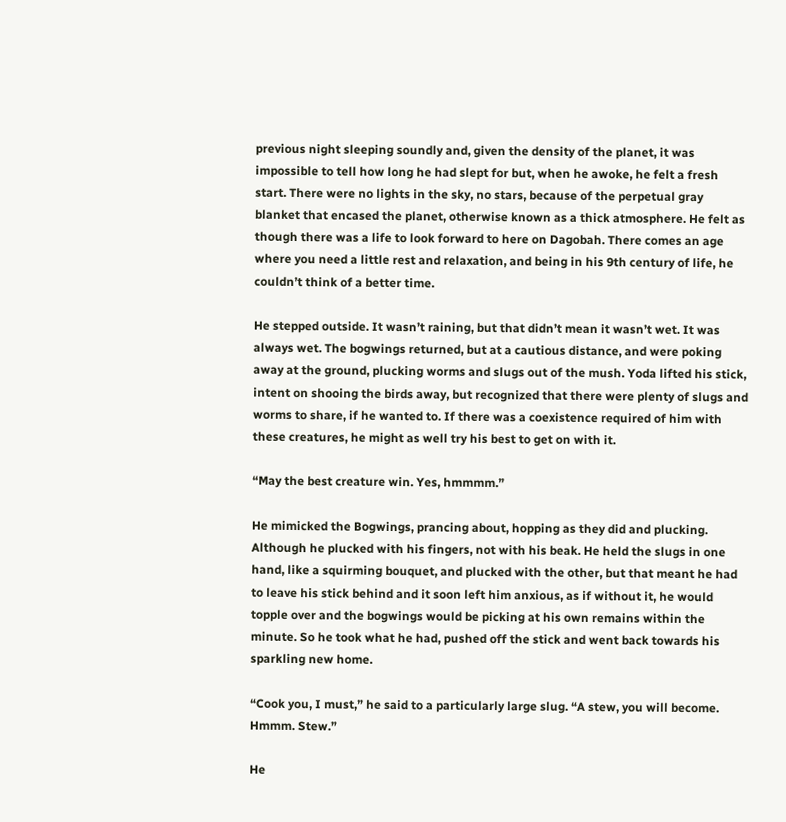previous night sleeping soundly and, given the density of the planet, it was impossible to tell how long he had slept for but, when he awoke, he felt a fresh start. There were no lights in the sky, no stars, because of the perpetual gray blanket that encased the planet, otherwise known as a thick atmosphere. He felt as though there was a life to look forward to here on Dagobah. There comes an age where you need a little rest and relaxation, and being in his 9th century of life, he couldn’t think of a better time.

He stepped outside. It wasn’t raining, but that didn’t mean it wasn’t wet. It was always wet. The bogwings returned, but at a cautious distance, and were poking away at the ground, plucking worms and slugs out of the mush. Yoda lifted his stick, intent on shooing the birds away, but recognized that there were plenty of slugs and worms to share, if he wanted to. If there was a coexistence required of him with these creatures, he might as well try his best to get on with it.

“May the best creature win. Yes, hmmmm.”

He mimicked the Bogwings, prancing about, hopping as they did and plucking. Although he plucked with his fingers, not with his beak. He held the slugs in one hand, like a squirming bouquet, and plucked with the other, but that meant he had to leave his stick behind and it soon left him anxious, as if without it, he would topple over and the bogwings would be picking at his own remains within the minute. So he took what he had, pushed off the stick and went back towards his sparkling new home.

“Cook you, I must,” he said to a particularly large slug. “A stew, you will become. Hmmm. Stew.”

He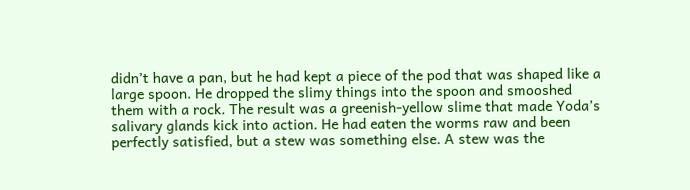didn’t have a pan, but he had kept a piece of the pod that was shaped like a large spoon. He dropped the slimy things into the spoon and smooshed them with a rock. The result was a greenish-yellow slime that made Yoda’s salivary glands kick into action. He had eaten the worms raw and been perfectly satisfied, but a stew was something else. A stew was the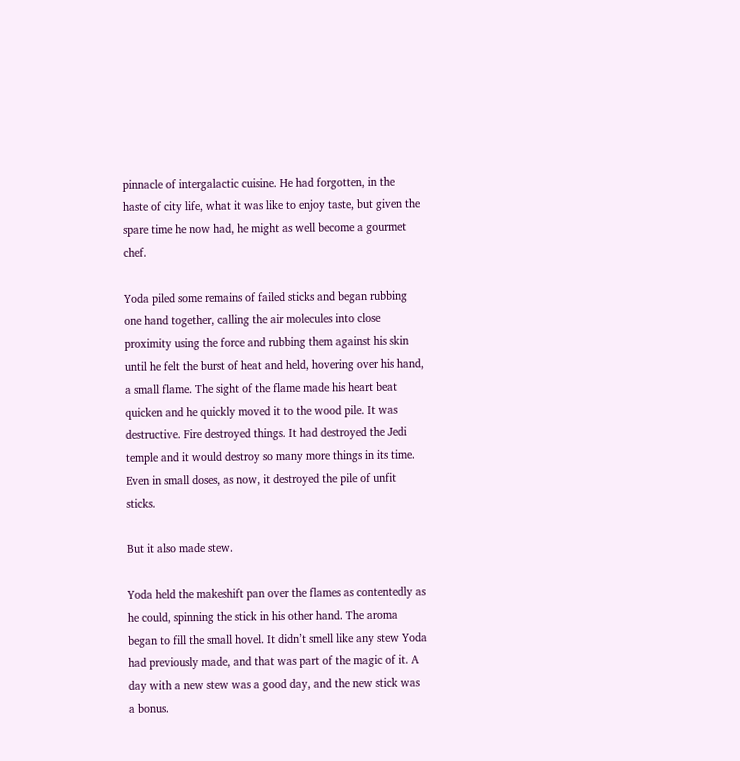pinnacle of intergalactic cuisine. He had forgotten, in the haste of city life, what it was like to enjoy taste, but given the spare time he now had, he might as well become a gourmet chef.

Yoda piled some remains of failed sticks and began rubbing one hand together, calling the air molecules into close proximity using the force and rubbing them against his skin until he felt the burst of heat and held, hovering over his hand, a small flame. The sight of the flame made his heart beat quicken and he quickly moved it to the wood pile. It was destructive. Fire destroyed things. It had destroyed the Jedi temple and it would destroy so many more things in its time. Even in small doses, as now, it destroyed the pile of unfit sticks.

But it also made stew.

Yoda held the makeshift pan over the flames as contentedly as he could, spinning the stick in his other hand. The aroma began to fill the small hovel. It didn’t smell like any stew Yoda had previously made, and that was part of the magic of it. A day with a new stew was a good day, and the new stick was a bonus.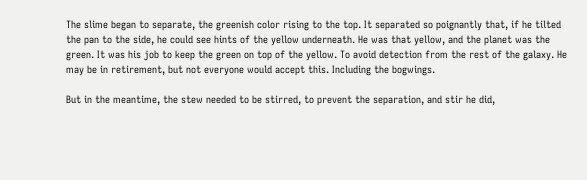The slime began to separate, the greenish color rising to the top. It separated so poignantly that, if he tilted the pan to the side, he could see hints of the yellow underneath. He was that yellow, and the planet was the green. It was his job to keep the green on top of the yellow. To avoid detection from the rest of the galaxy. He may be in retirement, but not everyone would accept this. Including the bogwings.

But in the meantime, the stew needed to be stirred, to prevent the separation, and stir he did,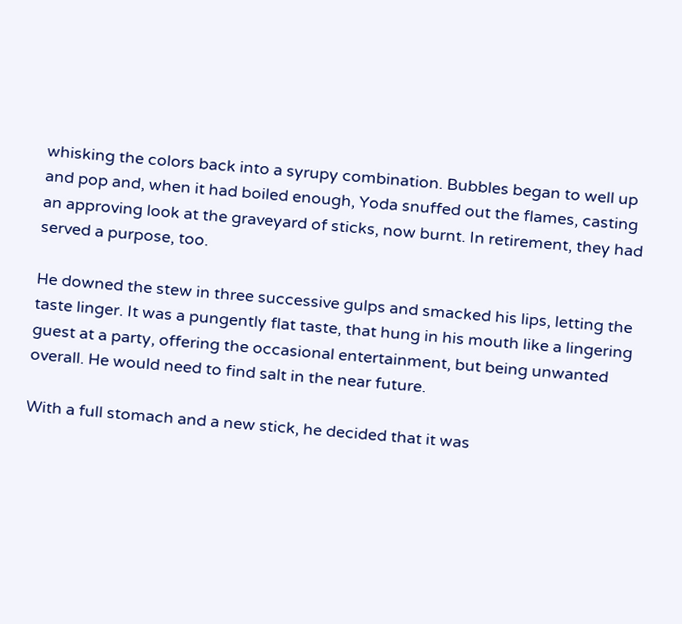whisking the colors back into a syrupy combination. Bubbles began to well up and pop and, when it had boiled enough, Yoda snuffed out the flames, casting an approving look at the graveyard of sticks, now burnt. In retirement, they had served a purpose, too.

He downed the stew in three successive gulps and smacked his lips, letting the taste linger. It was a pungently flat taste, that hung in his mouth like a lingering guest at a party, offering the occasional entertainment, but being unwanted overall. He would need to find salt in the near future.

With a full stomach and a new stick, he decided that it was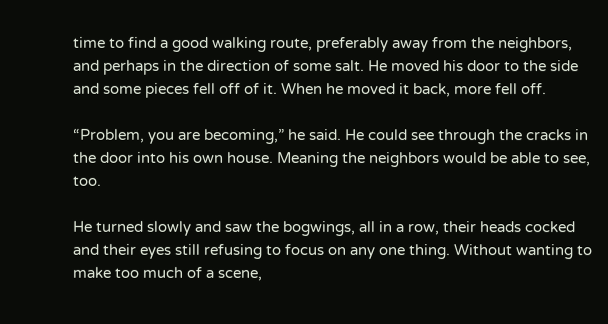time to find a good walking route, preferably away from the neighbors, and perhaps in the direction of some salt. He moved his door to the side and some pieces fell off of it. When he moved it back, more fell off.

“Problem, you are becoming,” he said. He could see through the cracks in the door into his own house. Meaning the neighbors would be able to see, too.

He turned slowly and saw the bogwings, all in a row, their heads cocked and their eyes still refusing to focus on any one thing. Without wanting to make too much of a scene,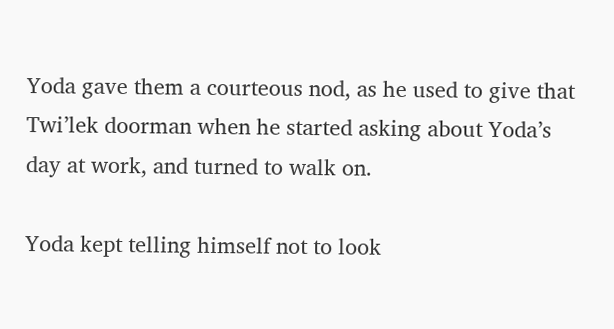Yoda gave them a courteous nod, as he used to give that Twi’lek doorman when he started asking about Yoda’s day at work, and turned to walk on.

Yoda kept telling himself not to look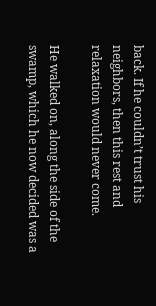back. If he couldn’t trust his neighbors, then this rest and relaxation would never come.

He walked on, along the side of the swamp, which he now decided was a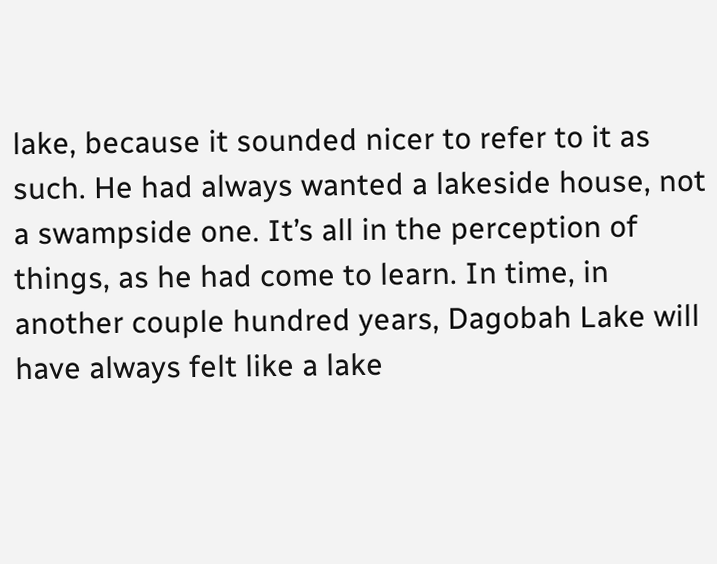lake, because it sounded nicer to refer to it as such. He had always wanted a lakeside house, not a swampside one. It’s all in the perception of things, as he had come to learn. In time, in another couple hundred years, Dagobah Lake will have always felt like a lake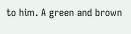to him. A green and brown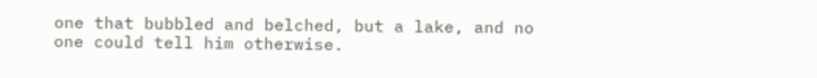one that bubbled and belched, but a lake, and no one could tell him otherwise.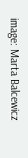image: Marta Balcewicz